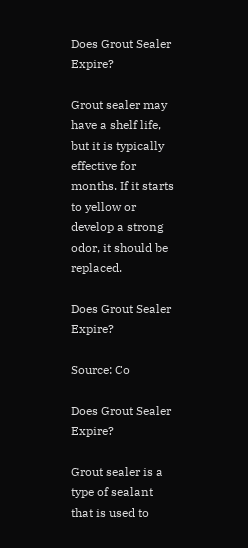Does Grout Sealer Expire?

Grout sealer may have a shelf life, but it is typically effective for months. If it starts to yellow or develop a strong odor, it should be replaced.

Does Grout Sealer Expire?

Source: Co

Does Grout Sealer Expire?

Grout sealer is a type of sealant that is used to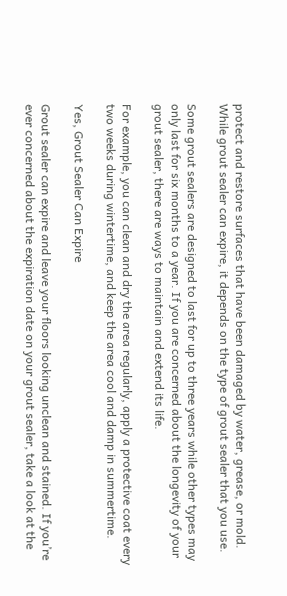protect and restore surfaces that have been damaged by water, grease, or mold. While grout sealer can expire, it depends on the type of grout sealer that you use.

Some grout sealers are designed to last for up to three years while other types may only last for six months to a year. If you are concerned about the longevity of your grout sealer, there are ways to maintain and extend its life.

For example, you can clean and dry the area regularly, apply a protective coat every two weeks during wintertime, and keep the area cool and damp in summertime.

Yes, Grout Sealer Can Expire

Grout sealer can expire and leave your floors looking unclean and stained. If you’re ever concerned about the expiration date on your grout sealer, take a look at the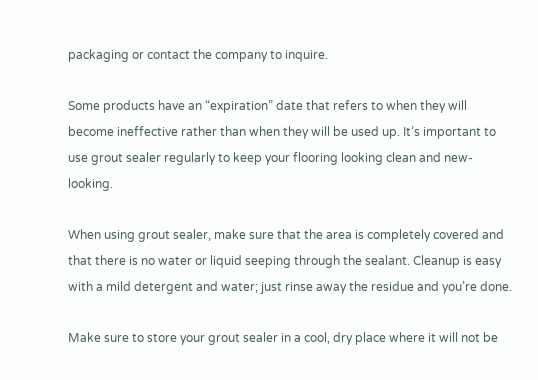packaging or contact the company to inquire.

Some products have an “expiration” date that refers to when they will become ineffective rather than when they will be used up. It’s important to use grout sealer regularly to keep your flooring looking clean and new-looking.

When using grout sealer, make sure that the area is completely covered and that there is no water or liquid seeping through the sealant. Cleanup is easy with a mild detergent and water; just rinse away the residue and you’re done.

Make sure to store your grout sealer in a cool, dry place where it will not be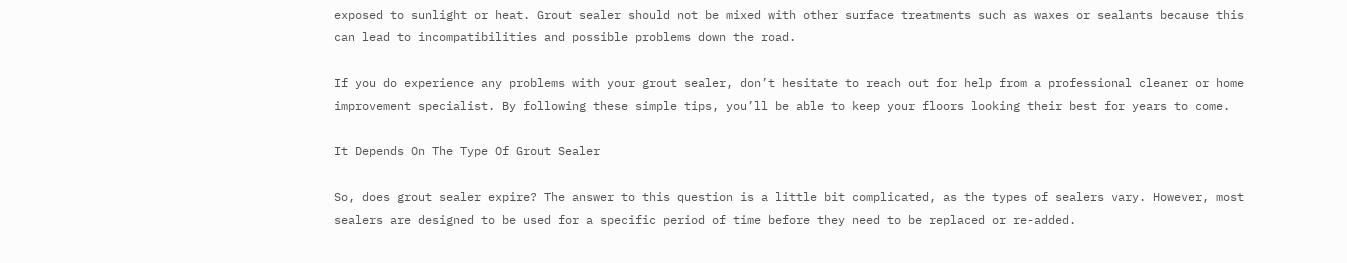exposed to sunlight or heat. Grout sealer should not be mixed with other surface treatments such as waxes or sealants because this can lead to incompatibilities and possible problems down the road.

If you do experience any problems with your grout sealer, don’t hesitate to reach out for help from a professional cleaner or home improvement specialist. By following these simple tips, you’ll be able to keep your floors looking their best for years to come.

It Depends On The Type Of Grout Sealer

So, does grout sealer expire? The answer to this question is a little bit complicated, as the types of sealers vary. However, most sealers are designed to be used for a specific period of time before they need to be replaced or re-added.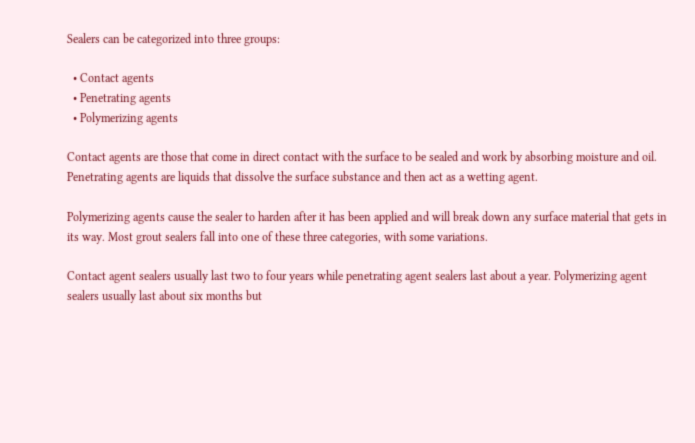Sealers can be categorized into three groups:

  • Contact agents
  • Penetrating agents
  • Polymerizing agents

Contact agents are those that come in direct contact with the surface to be sealed and work by absorbing moisture and oil. Penetrating agents are liquids that dissolve the surface substance and then act as a wetting agent.

Polymerizing agents cause the sealer to harden after it has been applied and will break down any surface material that gets in its way. Most grout sealers fall into one of these three categories, with some variations.

Contact agent sealers usually last two to four years while penetrating agent sealers last about a year. Polymerizing agent sealers usually last about six months but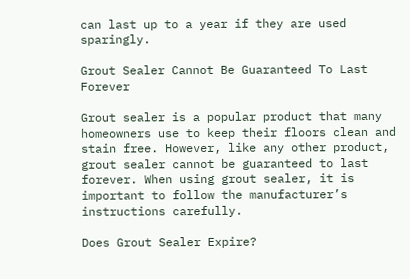can last up to a year if they are used sparingly.

Grout Sealer Cannot Be Guaranteed To Last Forever

Grout sealer is a popular product that many homeowners use to keep their floors clean and stain free. However, like any other product, grout sealer cannot be guaranteed to last forever. When using grout sealer, it is important to follow the manufacturer’s instructions carefully.

Does Grout Sealer Expire?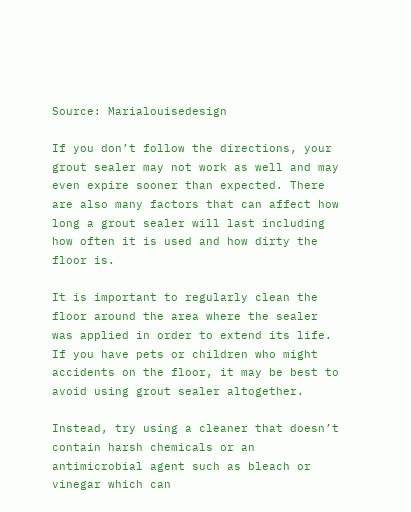Source: Marialouisedesign

If you don’t follow the directions, your grout sealer may not work as well and may even expire sooner than expected. There are also many factors that can affect how long a grout sealer will last including how often it is used and how dirty the floor is.

It is important to regularly clean the floor around the area where the sealer was applied in order to extend its life. If you have pets or children who might accidents on the floor, it may be best to avoid using grout sealer altogether.

Instead, try using a cleaner that doesn’t contain harsh chemicals or an antimicrobial agent such as bleach or vinegar which can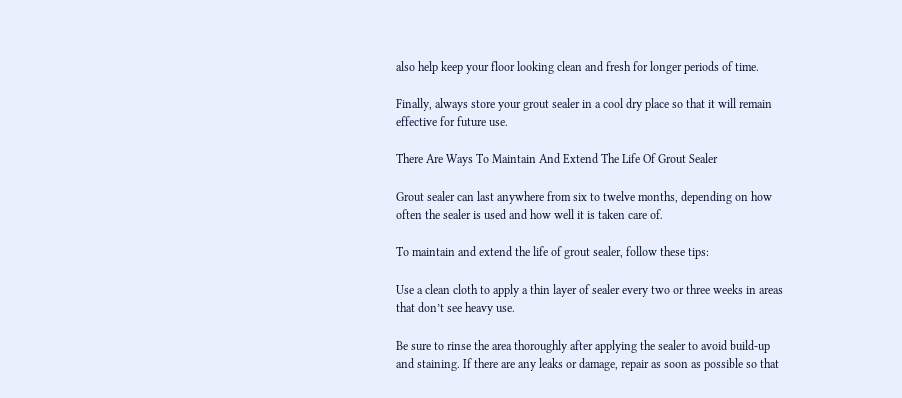also help keep your floor looking clean and fresh for longer periods of time.

Finally, always store your grout sealer in a cool dry place so that it will remain effective for future use.

There Are Ways To Maintain And Extend The Life Of Grout Sealer

Grout sealer can last anywhere from six to twelve months, depending on how often the sealer is used and how well it is taken care of.

To maintain and extend the life of grout sealer, follow these tips:

Use a clean cloth to apply a thin layer of sealer every two or three weeks in areas that don’t see heavy use.

Be sure to rinse the area thoroughly after applying the sealer to avoid build-up and staining. If there are any leaks or damage, repair as soon as possible so that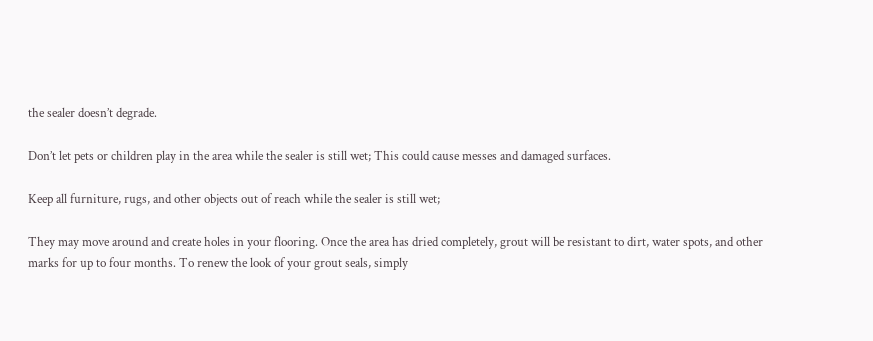the sealer doesn’t degrade.

Don’t let pets or children play in the area while the sealer is still wet; This could cause messes and damaged surfaces.

Keep all furniture, rugs, and other objects out of reach while the sealer is still wet;

They may move around and create holes in your flooring. Once the area has dried completely, grout will be resistant to dirt, water spots, and other marks for up to four months. To renew the look of your grout seals, simply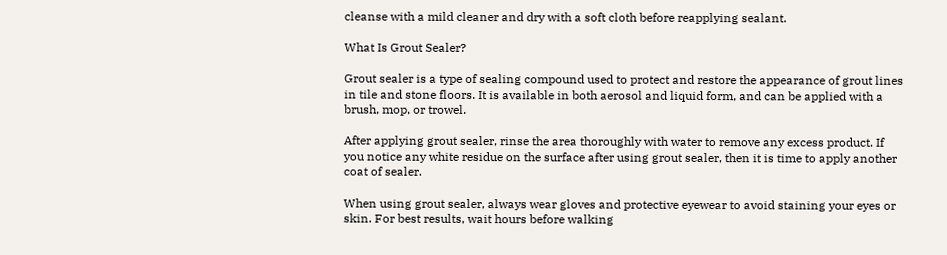cleanse with a mild cleaner and dry with a soft cloth before reapplying sealant.

What Is Grout Sealer?

Grout sealer is a type of sealing compound used to protect and restore the appearance of grout lines in tile and stone floors. It is available in both aerosol and liquid form, and can be applied with a brush, mop, or trowel.

After applying grout sealer, rinse the area thoroughly with water to remove any excess product. If you notice any white residue on the surface after using grout sealer, then it is time to apply another coat of sealer.

When using grout sealer, always wear gloves and protective eyewear to avoid staining your eyes or skin. For best results, wait hours before walking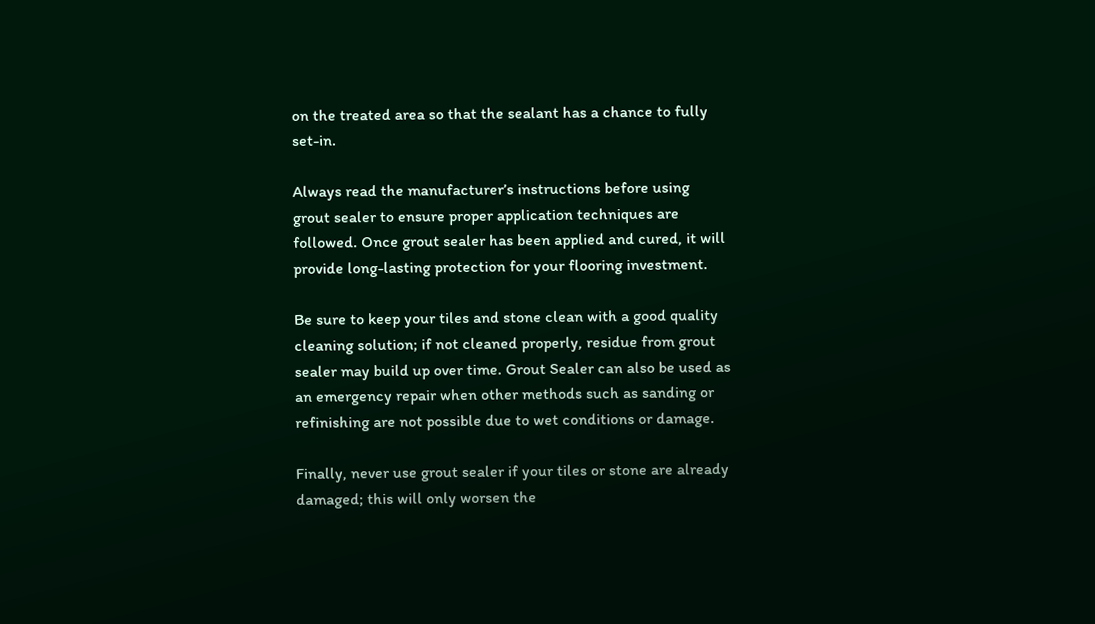on the treated area so that the sealant has a chance to fully set-in.

Always read the manufacturer’s instructions before using grout sealer to ensure proper application techniques are followed. Once grout sealer has been applied and cured, it will provide long-lasting protection for your flooring investment.

Be sure to keep your tiles and stone clean with a good quality cleaning solution; if not cleaned properly, residue from grout sealer may build up over time. Grout Sealer can also be used as an emergency repair when other methods such as sanding or refinishing are not possible due to wet conditions or damage.

Finally, never use grout sealer if your tiles or stone are already damaged; this will only worsen the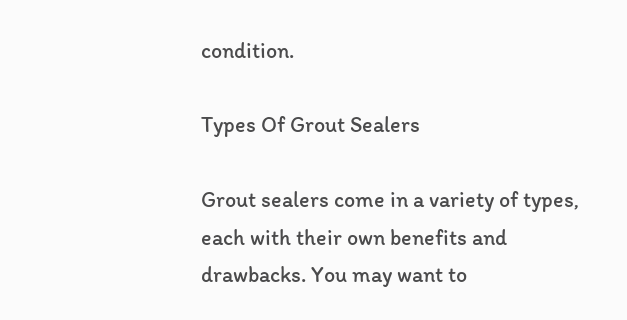condition.

Types Of Grout Sealers

Grout sealers come in a variety of types, each with their own benefits and drawbacks. You may want to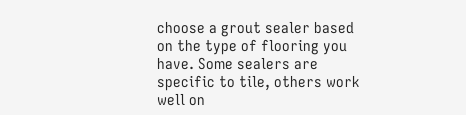choose a grout sealer based on the type of flooring you have. Some sealers are specific to tile, others work well on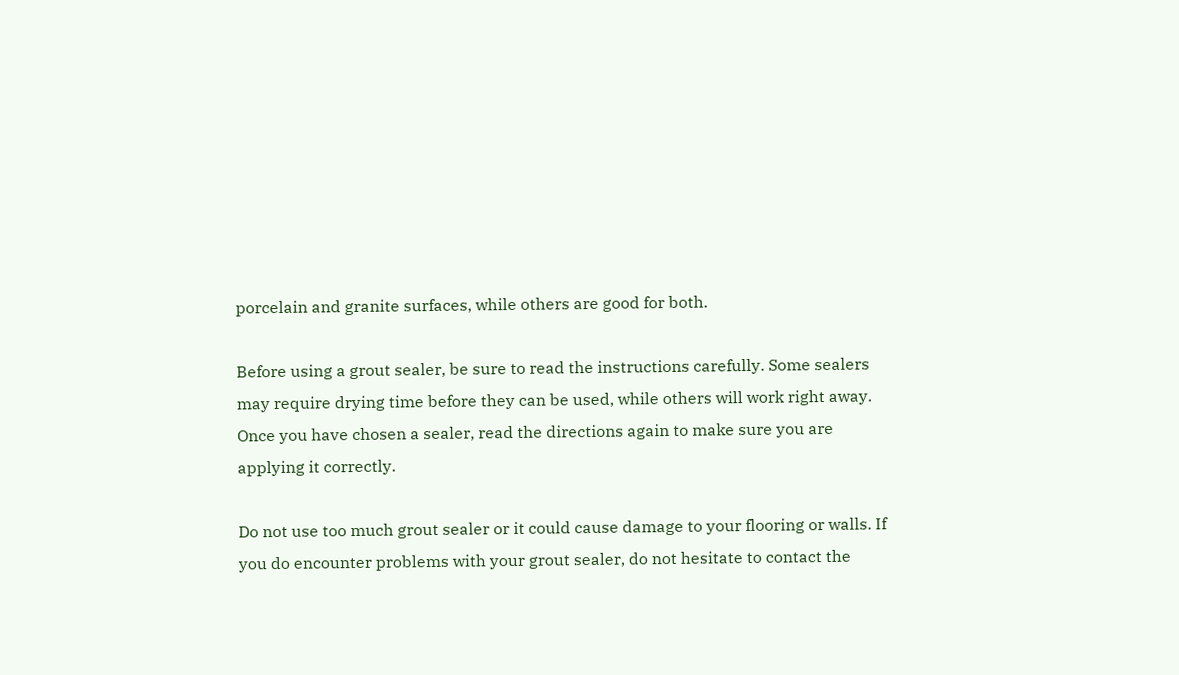porcelain and granite surfaces, while others are good for both.

Before using a grout sealer, be sure to read the instructions carefully. Some sealers may require drying time before they can be used, while others will work right away. Once you have chosen a sealer, read the directions again to make sure you are applying it correctly.

Do not use too much grout sealer or it could cause damage to your flooring or walls. If you do encounter problems with your grout sealer, do not hesitate to contact the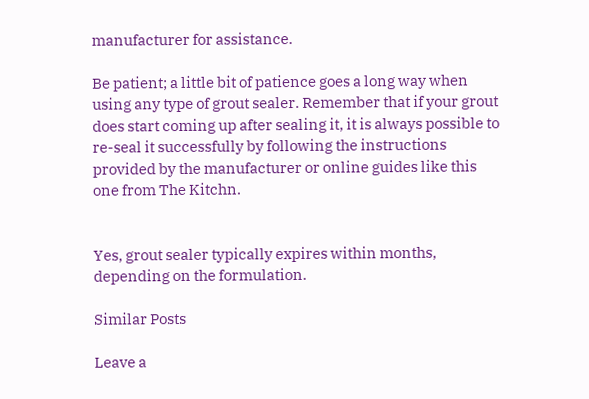manufacturer for assistance.

Be patient; a little bit of patience goes a long way when using any type of grout sealer. Remember that if your grout does start coming up after sealing it, it is always possible to re-seal it successfully by following the instructions provided by the manufacturer or online guides like this one from The Kitchn.


Yes, grout sealer typically expires within months, depending on the formulation.

Similar Posts

Leave a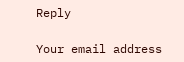Reply

Your email address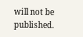will not be published.